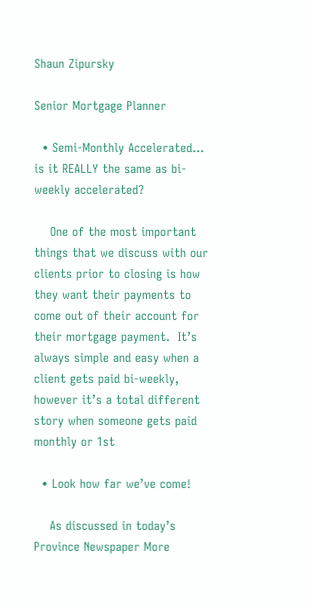Shaun Zipursky

Senior Mortgage Planner

  • Semi-Monthly Accelerated… is it REALLY the same as bi-weekly accelerated?

    One of the most important things that we discuss with our clients prior to closing is how they want their payments to come out of their account for their mortgage payment.  It’s always simple and easy when a client gets paid bi-weekly, however it’s a total different story when someone gets paid monthly or 1st

  • Look how far we’ve come!

    As discussed in today’s Province Newspaper More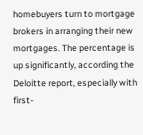homebuyers turn to mortgage brokers in arranging their new mortgages. The percentage is up significantly, according the Deloitte report, especially with first-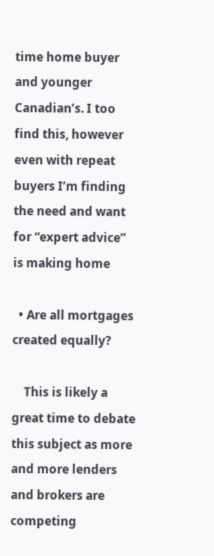time home buyer and younger Canadian’s. I too find this, however even with repeat buyers I’m finding the need and want for “expert advice” is making home

  • Are all mortgages created equally?

    This is likely a great time to debate this subject as more and more lenders and brokers are competing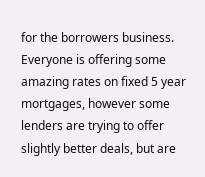for the borrowers business. Everyone is offering some amazing rates on fixed 5 year mortgages, however some lenders are trying to offer slightly better deals, but are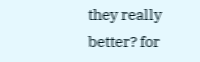they really better? for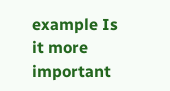example Is it more important